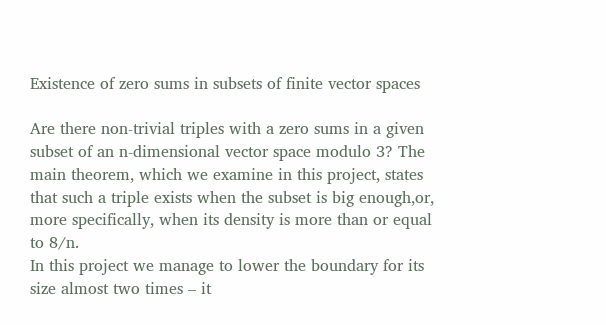Existence of zero sums in subsets of finite vector spaces

Are there non-trivial triples with a zero sums in a given subset of an n-dimensional vector space modulo 3? The main theorem, which we examine in this project, states that such a triple exists when the subset is big enough,or, more specifically, when its density is more than or equal to 8/n.
In this project we manage to lower the boundary for its size almost two times – it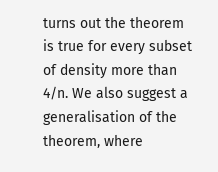turns out the theorem is true for every subset of density more than 4/n. We also suggest a generalisation of the theorem, where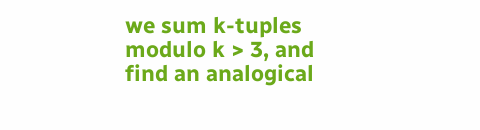we sum k-tuples modulo k > 3, and find an analogical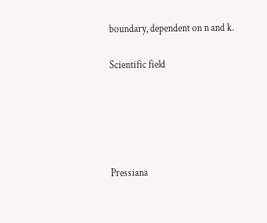boundary, dependent on n and k.

Scientific field





Pressiana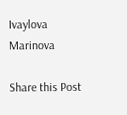Ivaylova Marinova

Share this Post